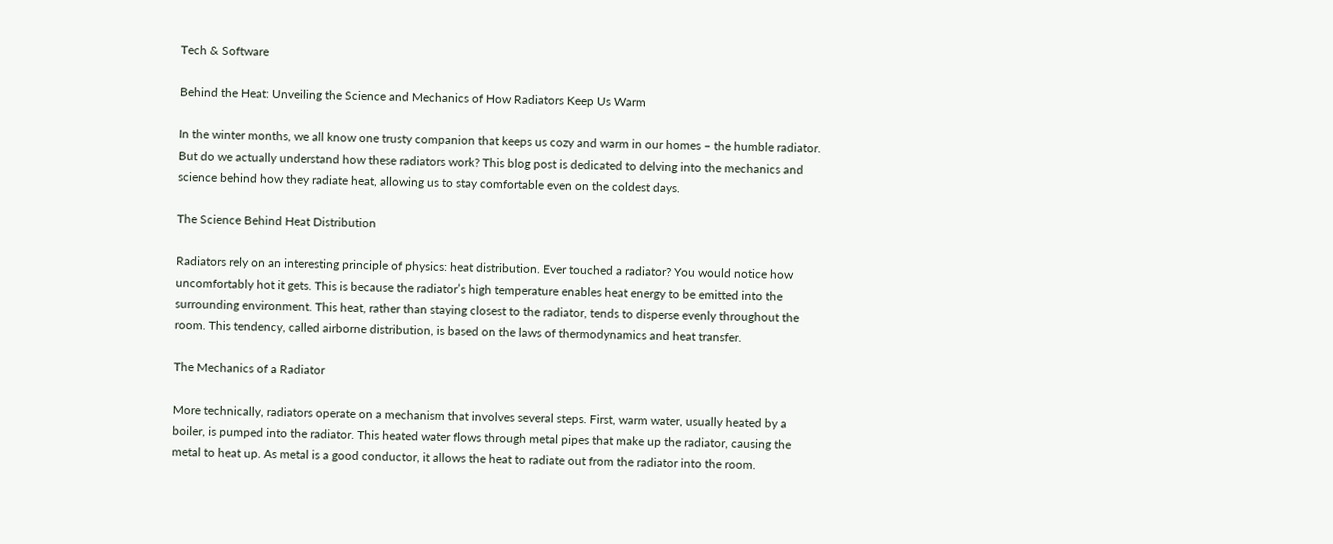Tech & Software

Behind the Heat: Unveiling the Science and Mechanics of How Radiators Keep Us Warm

In the winter months, we all know one trusty companion that keeps us cozy and warm in our homes – the humble radiator. But do we actually understand how these radiators work? This blog post is dedicated to delving into the mechanics and science behind how they radiate heat, allowing us to stay comfortable even on the coldest days.

The Science Behind Heat Distribution

Radiators rely on an interesting principle of physics: heat distribution. Ever touched a radiator? You would notice how uncomfortably hot it gets. This is because the radiator’s high temperature enables heat energy to be emitted into the surrounding environment. This heat, rather than staying closest to the radiator, tends to disperse evenly throughout the room. This tendency, called airborne distribution, is based on the laws of thermodynamics and heat transfer.

The Mechanics of a Radiator

More technically, radiators operate on a mechanism that involves several steps. First, warm water, usually heated by a boiler, is pumped into the radiator. This heated water flows through metal pipes that make up the radiator, causing the metal to heat up. As metal is a good conductor, it allows the heat to radiate out from the radiator into the room.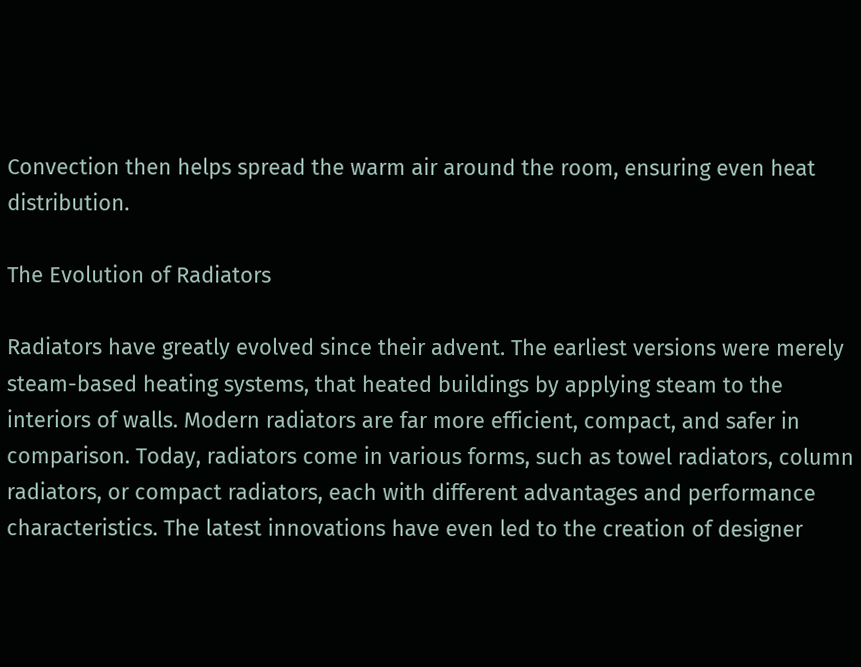Convection then helps spread the warm air around the room, ensuring even heat distribution.

The Evolution of Radiators

Radiators have greatly evolved since their advent. The earliest versions were merely steam-based heating systems, that heated buildings by applying steam to the interiors of walls. Modern radiators are far more efficient, compact, and safer in comparison. Today, radiators come in various forms, such as towel radiators, column radiators, or compact radiators, each with different advantages and performance characteristics. The latest innovations have even led to the creation of designer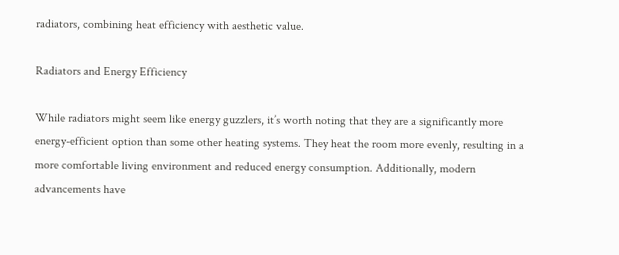radiators, combining heat efficiency with aesthetic value.

Radiators and Energy Efficiency

While radiators might seem like energy guzzlers, it’s worth noting that they are a significantly more energy-efficient option than some other heating systems. They heat the room more evenly, resulting in a more comfortable living environment and reduced energy consumption. Additionally, modern advancements have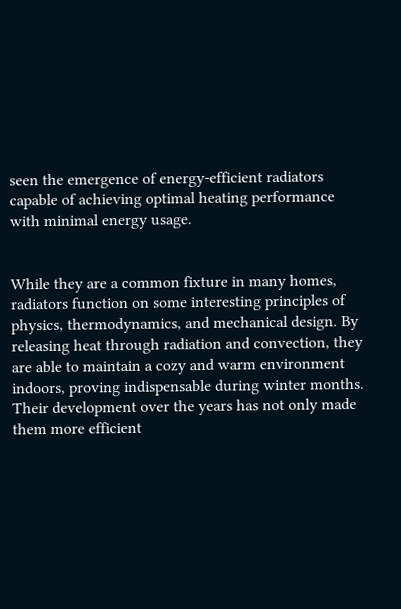seen the emergence of energy-efficient radiators capable of achieving optimal heating performance with minimal energy usage.


While they are a common fixture in many homes, radiators function on some interesting principles of physics, thermodynamics, and mechanical design. By releasing heat through radiation and convection, they are able to maintain a cozy and warm environment indoors, proving indispensable during winter months. Their development over the years has not only made them more efficient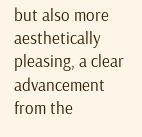but also more aesthetically pleasing, a clear advancement from the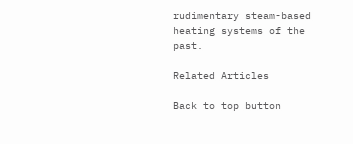rudimentary steam-based heating systems of the past.

Related Articles

Back to top button